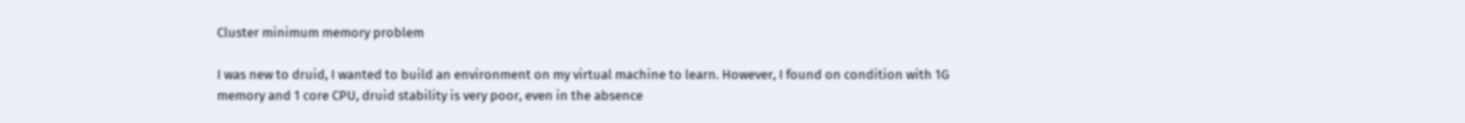Cluster minimum memory problem

I was new to druid, I wanted to build an environment on my virtual machine to learn. However, I found on condition with 1G memory and 1 core CPU, druid stability is very poor, even in the absence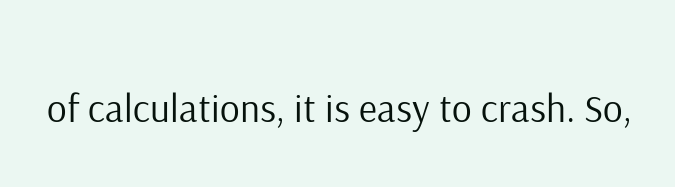of calculations, it is easy to crash. So,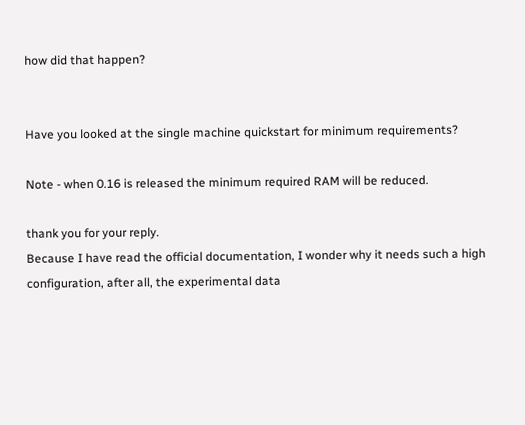how did that happen?


Have you looked at the single machine quickstart for minimum requirements?

Note - when 0.16 is released the minimum required RAM will be reduced.

thank you for your reply.
Because I have read the official documentation, I wonder why it needs such a high configuration, after all, the experimental data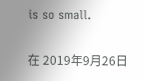is so small.

在 2019年9月26日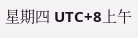星期四 UTC+8上午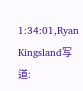1:34:01,Ryan Kingsland写道: